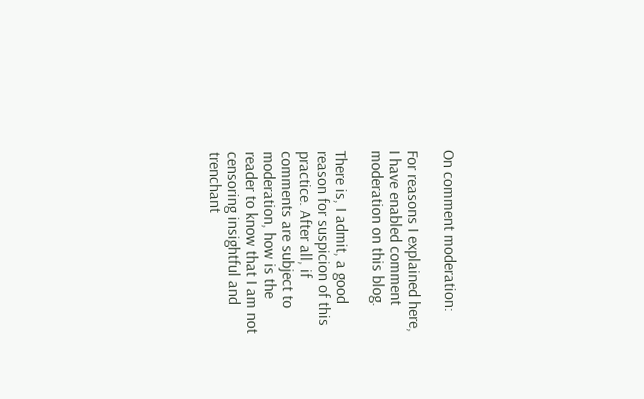On comment moderation:

For reasons I explained here, I have enabled comment moderation on this blog.

There is, I admit, a good reason for suspicion of this practice. After all, if comments are subject to moderation, how is the reader to know that I am not censoring insightful and trenchant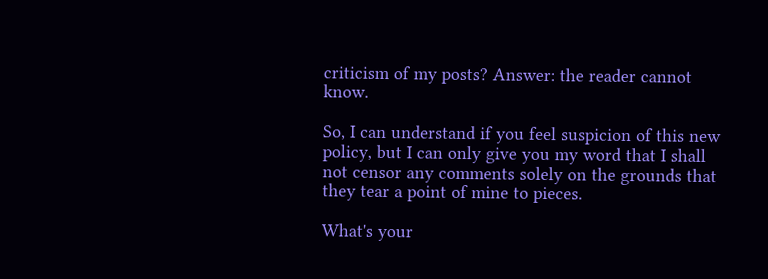criticism of my posts? Answer: the reader cannot know.

So, I can understand if you feel suspicion of this new policy, but I can only give you my word that I shall not censor any comments solely on the grounds that they tear a point of mine to pieces.

What's your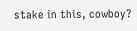stake in this, cowboy?